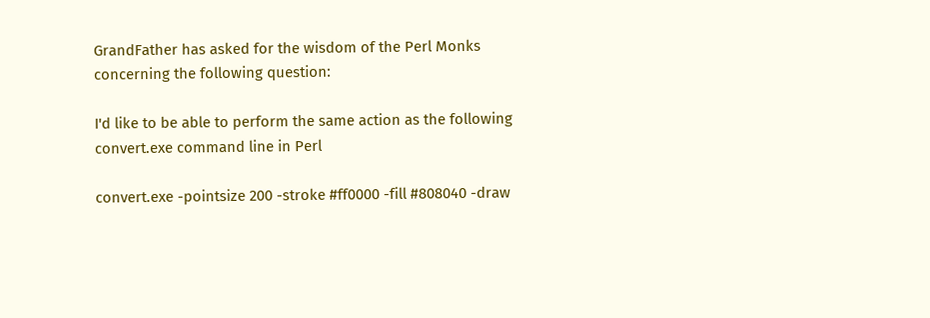GrandFather has asked for the wisdom of the Perl Monks concerning the following question:

I'd like to be able to perform the same action as the following convert.exe command line in Perl

convert.exe -pointsize 200 -stroke #ff0000 -fill #808040 -draw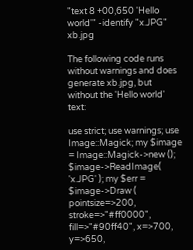"text 8 +00,650 'Hello world'" -identify "x.JPG" xb.jpg

The following code runs without warnings and does generate xb.jpg, but without the 'Hello world' text:

use strict; use warnings; use Image::Magick; my $image = Image::Magick->new (); $image->ReadImage( 'x.JPG' ); my $err = $image->Draw ( pointsize=>200, stroke=>"#ff0000", fill=>"#90ff40", x=>700, y=>650,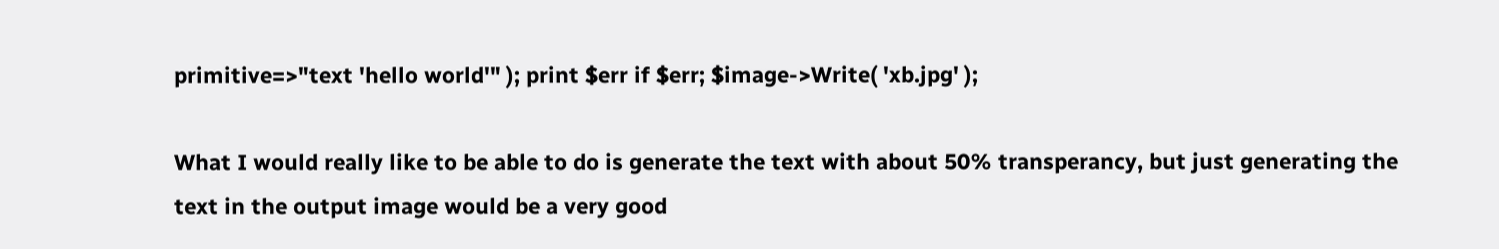primitive=>"text 'hello world'" ); print $err if $err; $image->Write( 'xb.jpg' );

What I would really like to be able to do is generate the text with about 50% transperancy, but just generating the text in the output image would be a very good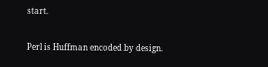start.

Perl is Huffman encoded by design.